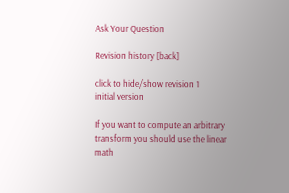Ask Your Question

Revision history [back]

click to hide/show revision 1
initial version

If you want to compute an arbitrary transform you should use the linear math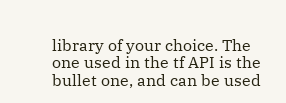library of your choice. The one used in the tf API is the bullet one, and can be used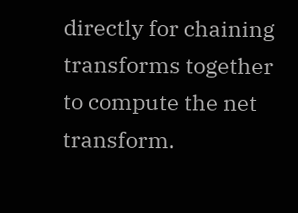directly for chaining transforms together to compute the net transform.